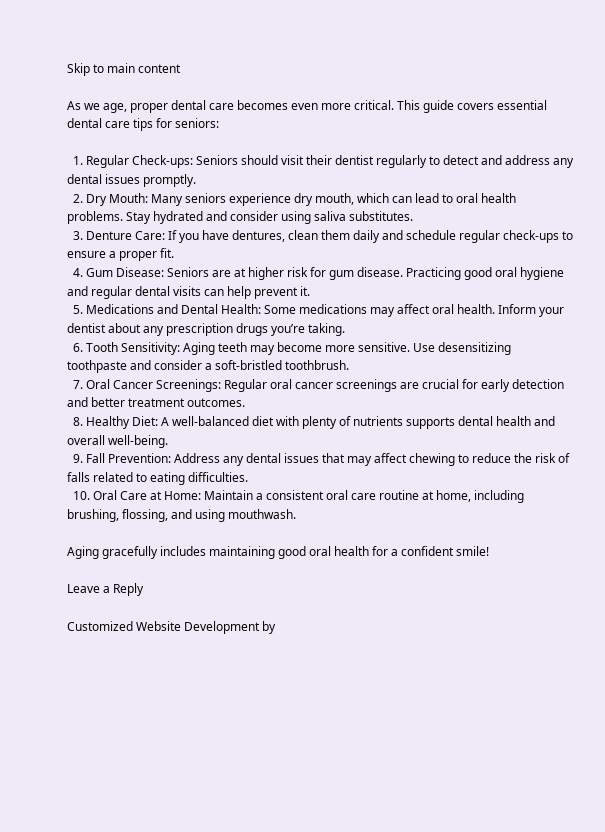Skip to main content

As we age, proper dental care becomes even more critical. This guide covers essential dental care tips for seniors:

  1. Regular Check-ups: Seniors should visit their dentist regularly to detect and address any dental issues promptly.
  2. Dry Mouth: Many seniors experience dry mouth, which can lead to oral health problems. Stay hydrated and consider using saliva substitutes.
  3. Denture Care: If you have dentures, clean them daily and schedule regular check-ups to ensure a proper fit.
  4. Gum Disease: Seniors are at higher risk for gum disease. Practicing good oral hygiene and regular dental visits can help prevent it.
  5. Medications and Dental Health: Some medications may affect oral health. Inform your dentist about any prescription drugs you’re taking.
  6. Tooth Sensitivity: Aging teeth may become more sensitive. Use desensitizing toothpaste and consider a soft-bristled toothbrush.
  7. Oral Cancer Screenings: Regular oral cancer screenings are crucial for early detection and better treatment outcomes.
  8. Healthy Diet: A well-balanced diet with plenty of nutrients supports dental health and overall well-being.
  9. Fall Prevention: Address any dental issues that may affect chewing to reduce the risk of falls related to eating difficulties.
  10. Oral Care at Home: Maintain a consistent oral care routine at home, including brushing, flossing, and using mouthwash.

Aging gracefully includes maintaining good oral health for a confident smile!

Leave a Reply

Customized Website Development by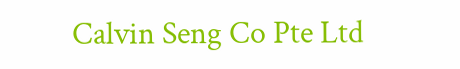Calvin Seng Co Pte Ltd